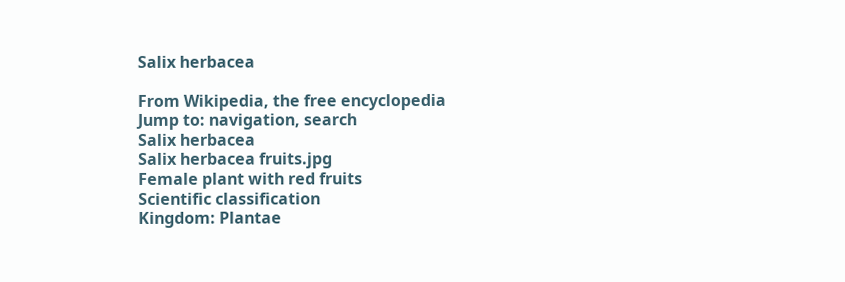Salix herbacea

From Wikipedia, the free encyclopedia
Jump to: navigation, search
Salix herbacea
Salix herbacea fruits.jpg
Female plant with red fruits
Scientific classification
Kingdom: Plantae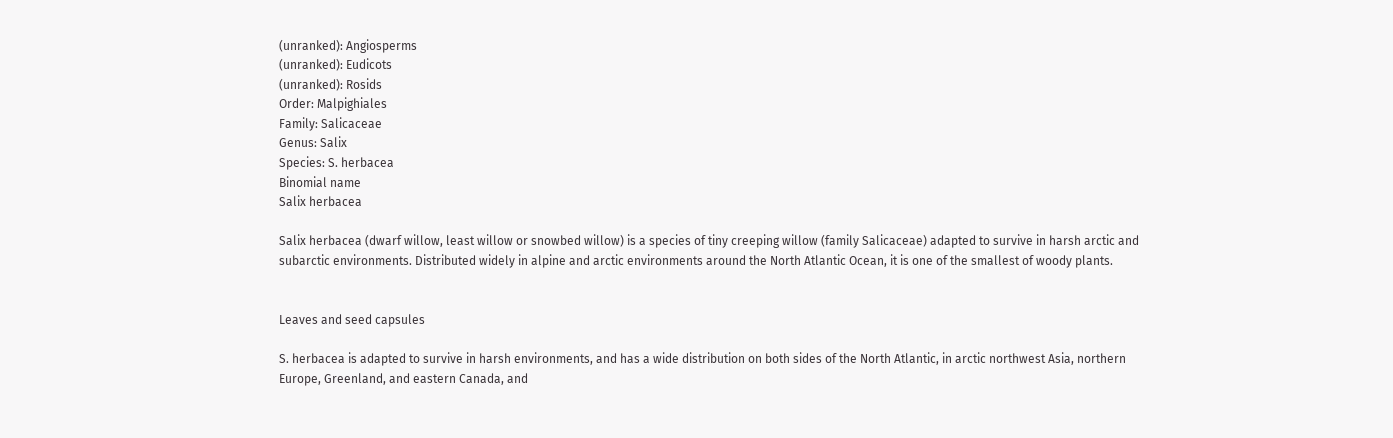(unranked): Angiosperms
(unranked): Eudicots
(unranked): Rosids
Order: Malpighiales
Family: Salicaceae
Genus: Salix
Species: S. herbacea
Binomial name
Salix herbacea

Salix herbacea (dwarf willow, least willow or snowbed willow) is a species of tiny creeping willow (family Salicaceae) adapted to survive in harsh arctic and subarctic environments. Distributed widely in alpine and arctic environments around the North Atlantic Ocean, it is one of the smallest of woody plants.


Leaves and seed capsules

S. herbacea is adapted to survive in harsh environments, and has a wide distribution on both sides of the North Atlantic, in arctic northwest Asia, northern Europe, Greenland, and eastern Canada, and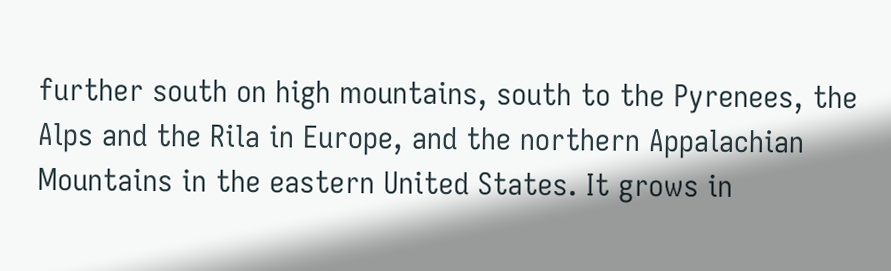further south on high mountains, south to the Pyrenees, the Alps and the Rila in Europe, and the northern Appalachian Mountains in the eastern United States. It grows in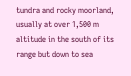tundra and rocky moorland, usually at over 1,500 m altitude in the south of its range but down to sea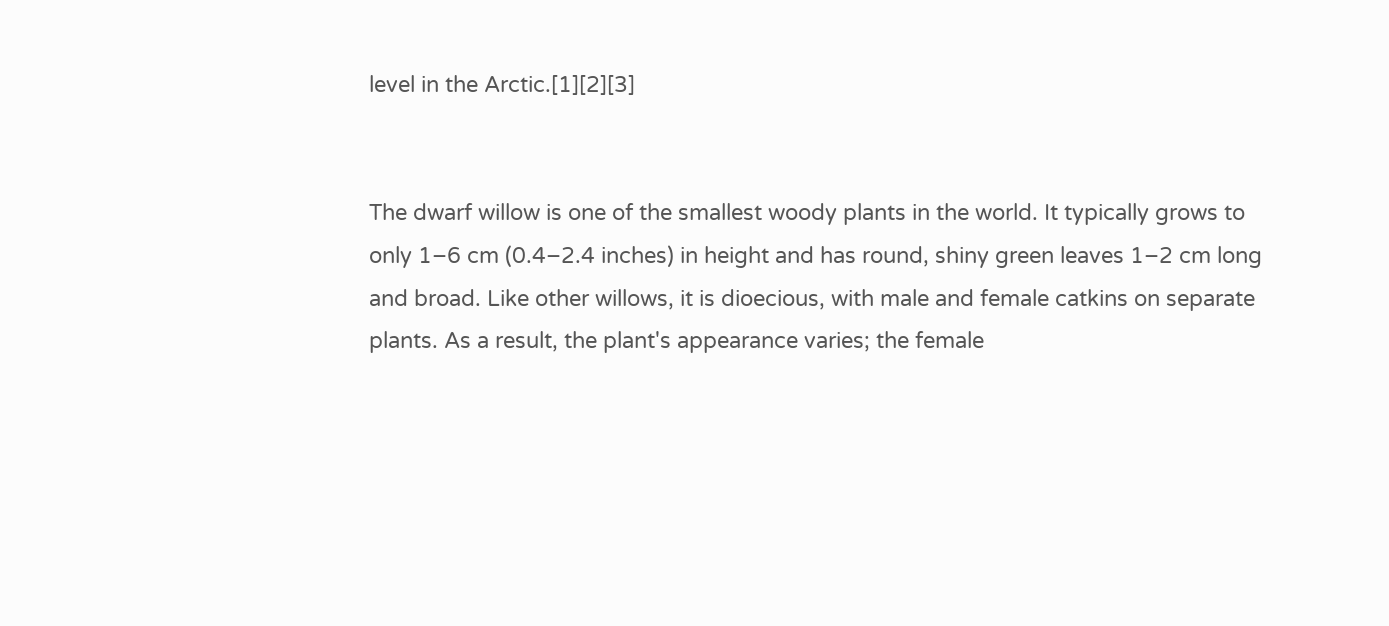level in the Arctic.[1][2][3]


The dwarf willow is one of the smallest woody plants in the world. It typically grows to only 1–6 cm (0.4–2.4 inches) in height and has round, shiny green leaves 1–2 cm long and broad. Like other willows, it is dioecious, with male and female catkins on separate plants. As a result, the plant's appearance varies; the female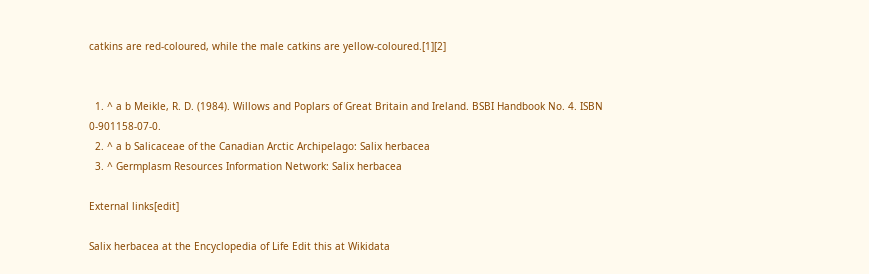catkins are red-coloured, while the male catkins are yellow-coloured.[1][2]


  1. ^ a b Meikle, R. D. (1984). Willows and Poplars of Great Britain and Ireland. BSBI Handbook No. 4. ISBN 0-901158-07-0.
  2. ^ a b Salicaceae of the Canadian Arctic Archipelago: Salix herbacea
  3. ^ Germplasm Resources Information Network: Salix herbacea

External links[edit]

Salix herbacea at the Encyclopedia of Life Edit this at Wikidata